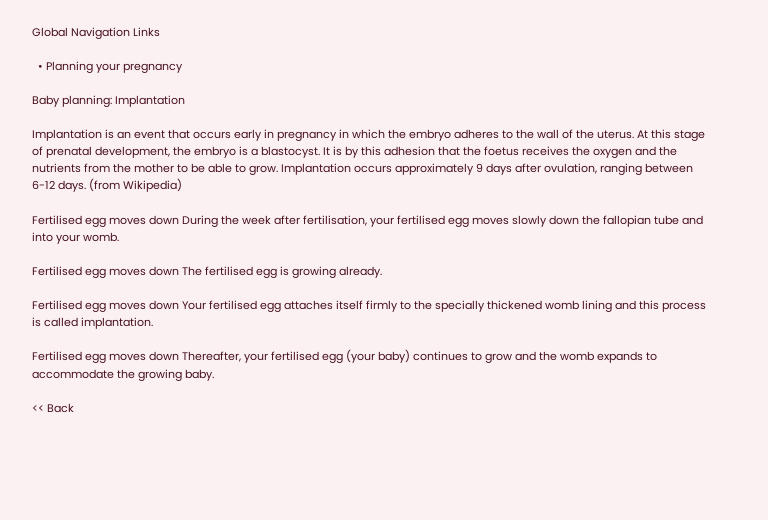Global Navigation Links

  • Planning your pregnancy

Baby planning: Implantation

Implantation is an event that occurs early in pregnancy in which the embryo adheres to the wall of the uterus. At this stage of prenatal development, the embryo is a blastocyst. It is by this adhesion that the foetus receives the oxygen and the nutrients from the mother to be able to grow. Implantation occurs approximately 9 days after ovulation, ranging between 6-12 days. (from Wikipedia)

Fertilised egg moves down During the week after fertilisation, your fertilised egg moves slowly down the fallopian tube and into your womb.

Fertilised egg moves down The fertilised egg is growing already.

Fertilised egg moves down Your fertilised egg attaches itself firmly to the specially thickened womb lining and this process is called implantation.

Fertilised egg moves down Thereafter, your fertilised egg (your baby) continues to grow and the womb expands to accommodate the growing baby.

<< Back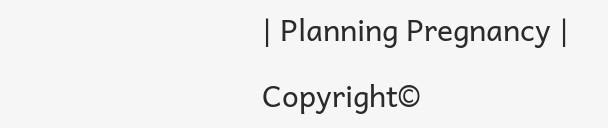| Planning Pregnancy |

Copyright©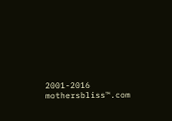2001-2016 mothersbliss™.com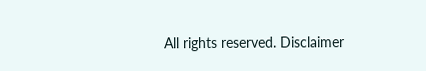All rights reserved. Disclaimer